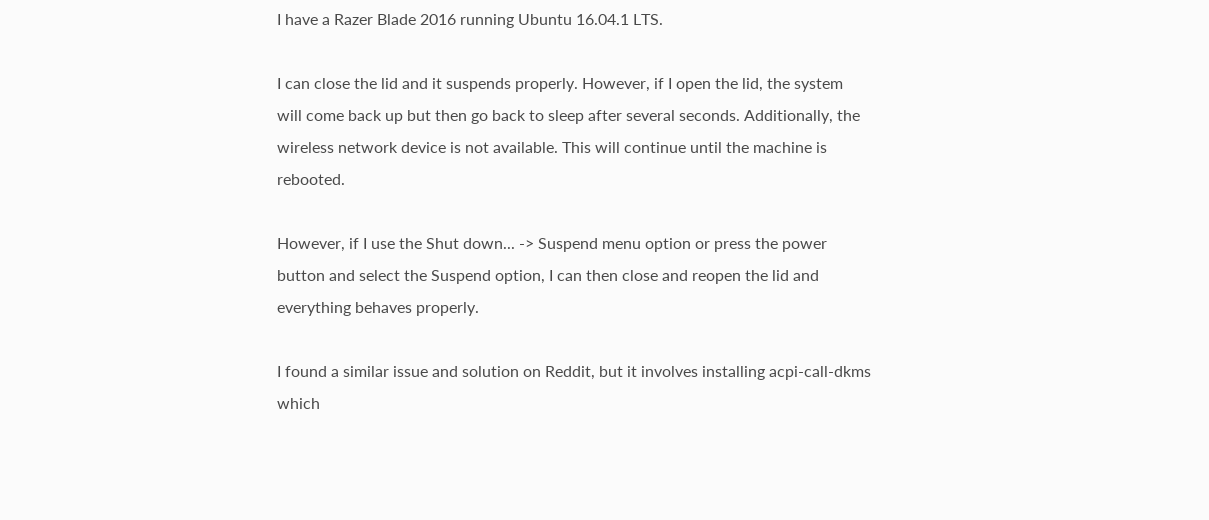I have a Razer Blade 2016 running Ubuntu 16.04.1 LTS.

I can close the lid and it suspends properly. However, if I open the lid, the system will come back up but then go back to sleep after several seconds. Additionally, the wireless network device is not available. This will continue until the machine is rebooted.

However, if I use the Shut down... -> Suspend menu option or press the power button and select the Suspend option, I can then close and reopen the lid and everything behaves properly.

I found a similar issue and solution on Reddit, but it involves installing acpi-call-dkms which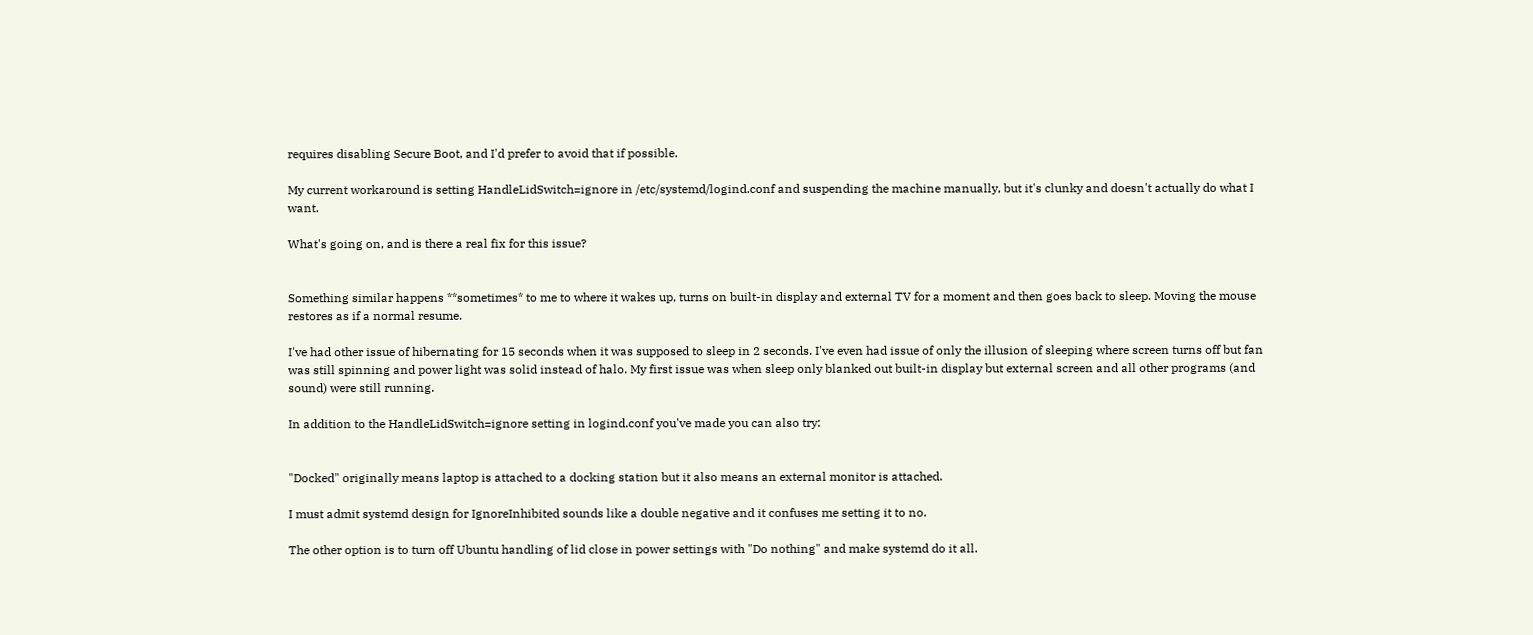requires disabling Secure Boot, and I'd prefer to avoid that if possible.

My current workaround is setting HandleLidSwitch=ignore in /etc/systemd/logind.conf and suspending the machine manually, but it's clunky and doesn't actually do what I want.

What's going on, and is there a real fix for this issue?


Something similar happens **sometimes* to me to where it wakes up, turns on built-in display and external TV for a moment and then goes back to sleep. Moving the mouse restores as if a normal resume.

I've had other issue of hibernating for 15 seconds when it was supposed to sleep in 2 seconds. I've even had issue of only the illusion of sleeping where screen turns off but fan was still spinning and power light was solid instead of halo. My first issue was when sleep only blanked out built-in display but external screen and all other programs (and sound) were still running.

In addition to the HandleLidSwitch=ignore setting in logind.conf you've made you can also try:


"Docked" originally means laptop is attached to a docking station but it also means an external monitor is attached.

I must admit systemd design for IgnoreInhibited sounds like a double negative and it confuses me setting it to no.

The other option is to turn off Ubuntu handling of lid close in power settings with "Do nothing" and make systemd do it all.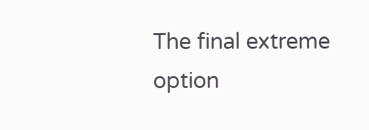The final extreme option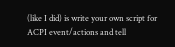(like I did) is write your own script for ACPI event/actions and tell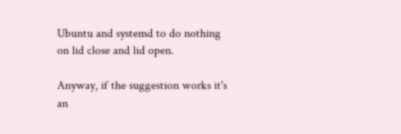Ubuntu and systemd to do nothing on lid close and lid open.

Anyway, if the suggestion works it's an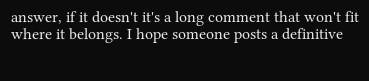answer, if it doesn't it's a long comment that won't fit where it belongs. I hope someone posts a definitive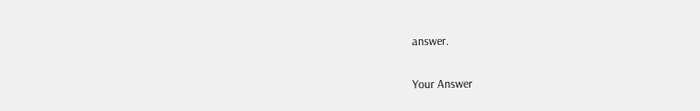answer.

Your Answer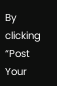By clicking “Post Your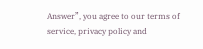Answer”, you agree to our terms of service, privacy policy and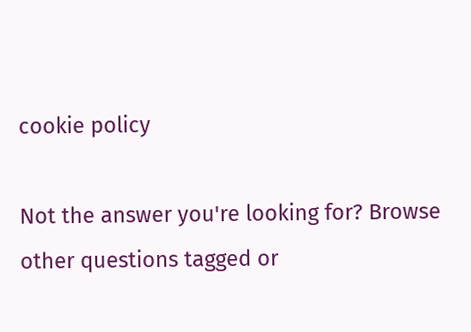cookie policy

Not the answer you're looking for? Browse other questions tagged or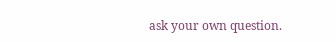ask your own question.